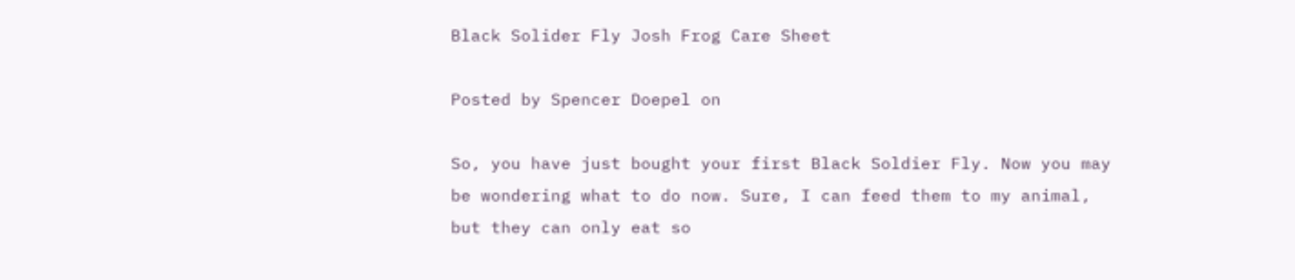Black Solider Fly Josh Frog Care Sheet

Posted by Spencer Doepel on

So, you have just bought your first Black Soldier Fly. Now you may be wondering what to do now. Sure, I can feed them to my animal, but they can only eat so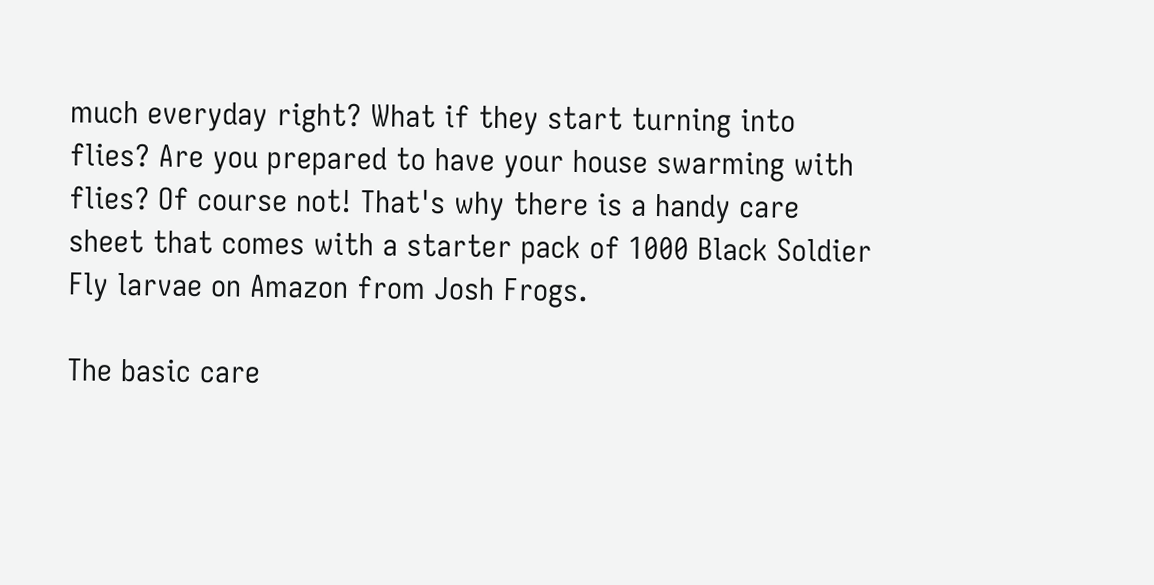much everyday right? What if they start turning into flies? Are you prepared to have your house swarming with flies? Of course not! That's why there is a handy care sheet that comes with a starter pack of 1000 Black Soldier Fly larvae on Amazon from Josh Frogs.

The basic care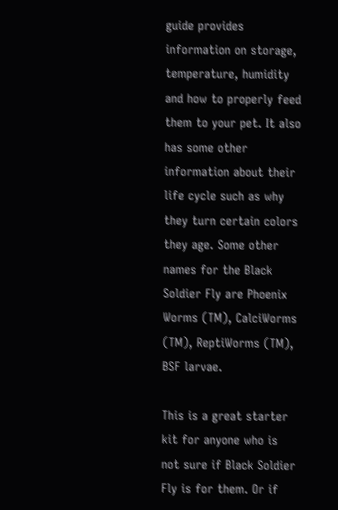guide provides information on storage, temperature, humidity and how to properly feed them to your pet. It also has some other information about their life cycle such as why they turn certain colors they age. Some other names for the Black Soldier Fly are Phoenix Worms (TM), CalciWorms (TM), ReptiWorms (TM), BSF larvae.

This is a great starter kit for anyone who is not sure if Black Soldier Fly is for them. Or if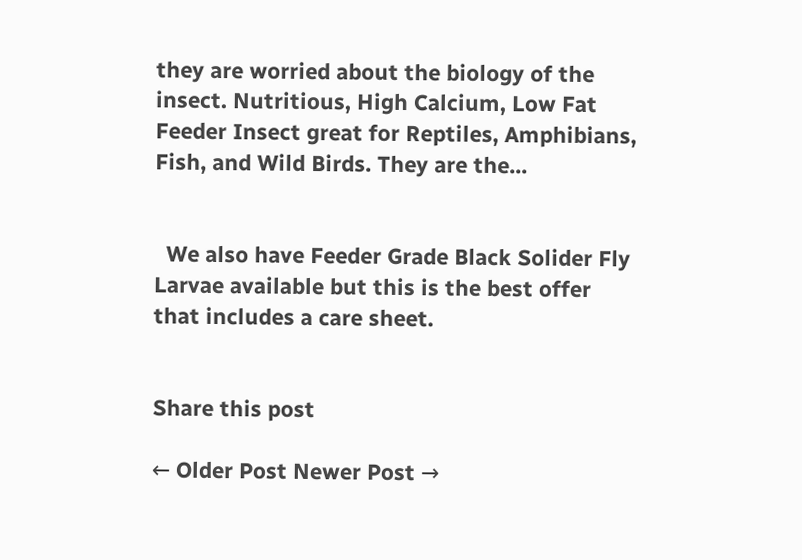they are worried about the biology of the insect. Nutritious, High Calcium, Low Fat Feeder Insect great for Reptiles, Amphibians, Fish, and Wild Birds. They are the...


  We also have Feeder Grade Black Solider Fly Larvae available but this is the best offer that includes a care sheet.


Share this post

← Older Post Newer Post →